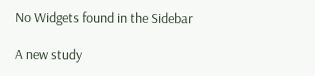No Widgets found in the Sidebar

A new study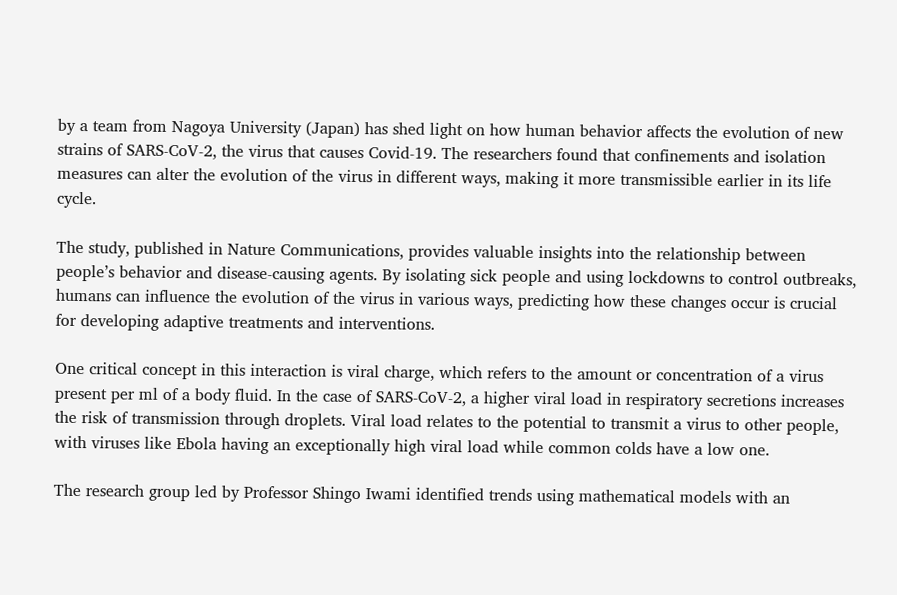by a team from Nagoya University (Japan) has shed light on how human behavior affects the evolution of new strains of SARS-CoV-2, the virus that causes Covid-19. The researchers found that confinements and isolation measures can alter the evolution of the virus in different ways, making it more transmissible earlier in its life cycle.

The study, published in Nature Communications, provides valuable insights into the relationship between people’s behavior and disease-causing agents. By isolating sick people and using lockdowns to control outbreaks, humans can influence the evolution of the virus in various ways, predicting how these changes occur is crucial for developing adaptive treatments and interventions.

One critical concept in this interaction is viral charge, which refers to the amount or concentration of a virus present per ml of a body fluid. In the case of SARS-CoV-2, a higher viral load in respiratory secretions increases the risk of transmission through droplets. Viral load relates to the potential to transmit a virus to other people, with viruses like Ebola having an exceptionally high viral load while common colds have a low one.

The research group led by Professor Shingo Iwami identified trends using mathematical models with an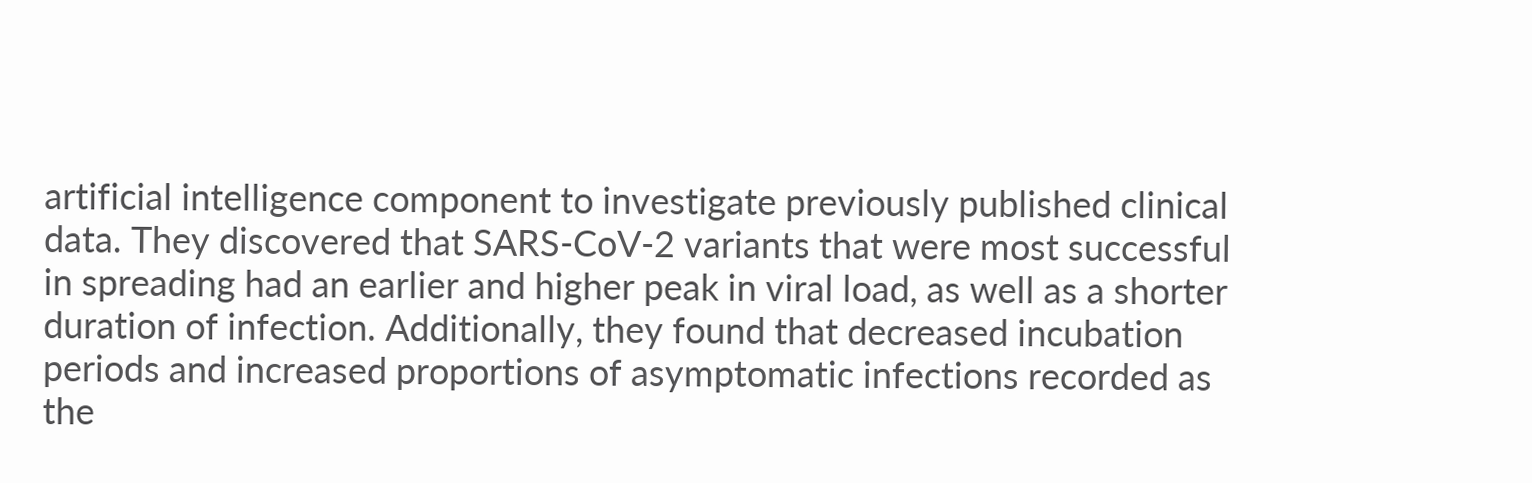artificial intelligence component to investigate previously published clinical data. They discovered that SARS-CoV-2 variants that were most successful in spreading had an earlier and higher peak in viral load, as well as a shorter duration of infection. Additionally, they found that decreased incubation periods and increased proportions of asymptomatic infections recorded as the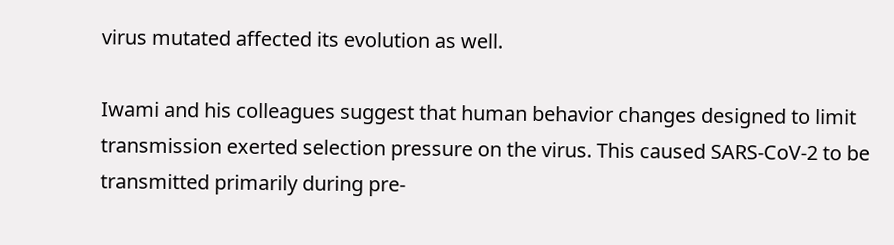virus mutated affected its evolution as well.

Iwami and his colleagues suggest that human behavior changes designed to limit transmission exerted selection pressure on the virus. This caused SARS-CoV-2 to be transmitted primarily during pre-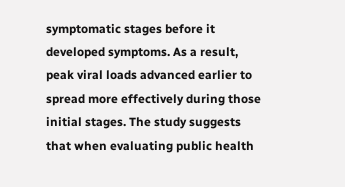symptomatic stages before it developed symptoms. As a result, peak viral loads advanced earlier to spread more effectively during those initial stages. The study suggests that when evaluating public health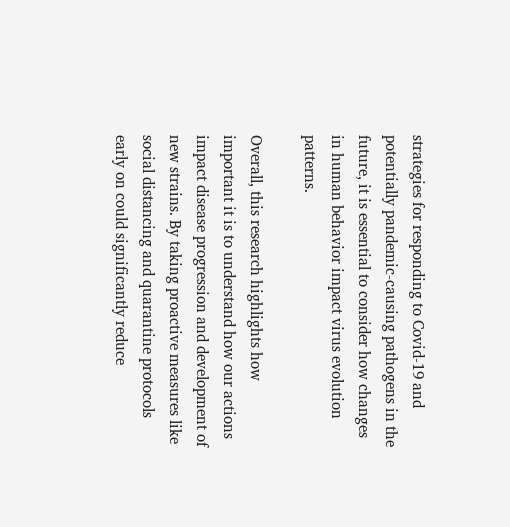strategies for responding to Covid-19 and potentially pandemic-causing pathogens in the future, it is essential to consider how changes in human behavior impact virus evolution patterns.

Overall, this research highlights how important it is to understand how our actions impact disease progression and development of new strains. By taking proactive measures like social distancing and quarantine protocols early on could significantly reduce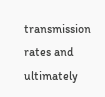transmission rates and ultimately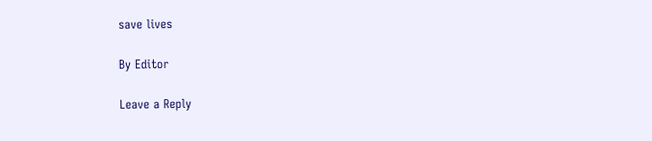save lives

By Editor

Leave a Reply